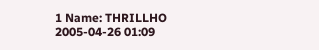1 Name: THRILLHO 2005-04-26 01:09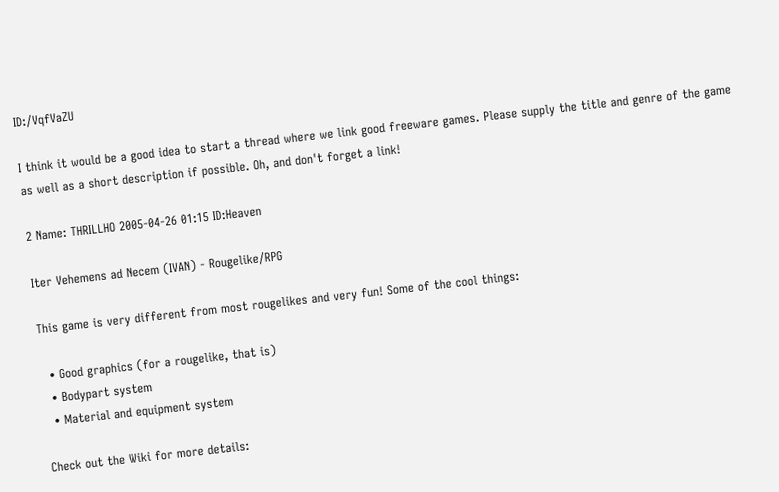ID:/VqfVaZU

I think it would be a good idea to start a thread where we link good freeware games. Please supply the title and genre of the game as well as a short description if possible. Oh, and don't forget a link!

2 Name: THRILLHO 2005-04-26 01:15 ID:Heaven

Iter Vehemens ad Necem (IVAN) - Rougelike/RPG

This game is very different from most rougelikes and very fun! Some of the cool things:

  • Good graphics (for a rougelike, that is)
  • Bodypart system
  • Material and equipment system

Check out the Wiki for more details: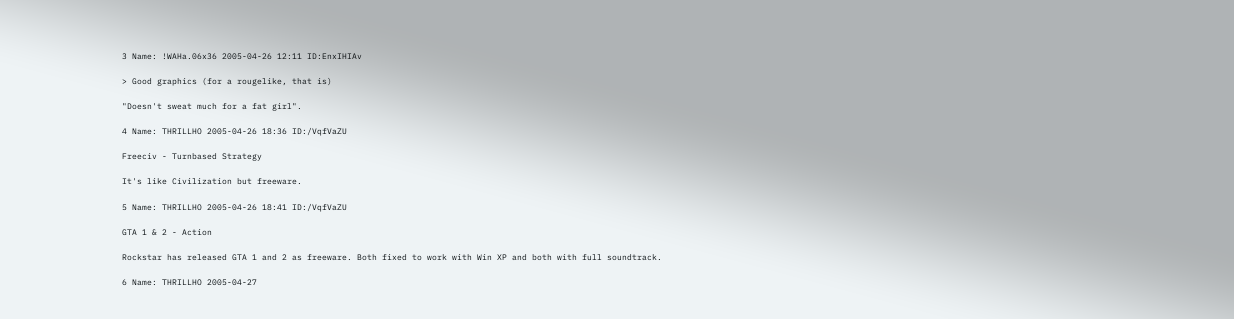3 Name: !WAHa.06x36 2005-04-26 12:11 ID:EnxIHIAv

> Good graphics (for a rougelike, that is)

"Doesn't sweat much for a fat girl".

4 Name: THRILLHO 2005-04-26 18:36 ID:/VqfVaZU

Freeciv - Turnbased Strategy

It's like Civilization but freeware.

5 Name: THRILLHO 2005-04-26 18:41 ID:/VqfVaZU

GTA 1 & 2 - Action

Rockstar has released GTA 1 and 2 as freeware. Both fixed to work with Win XP and both with full soundtrack.

6 Name: THRILLHO 2005-04-27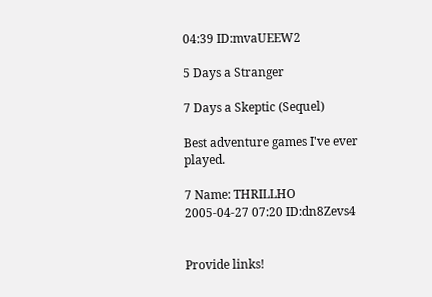04:39 ID:mvaUEEW2

5 Days a Stranger

7 Days a Skeptic (Sequel)

Best adventure games I've ever played.

7 Name: THRILLHO 2005-04-27 07:20 ID:dn8Zevs4


Provide links!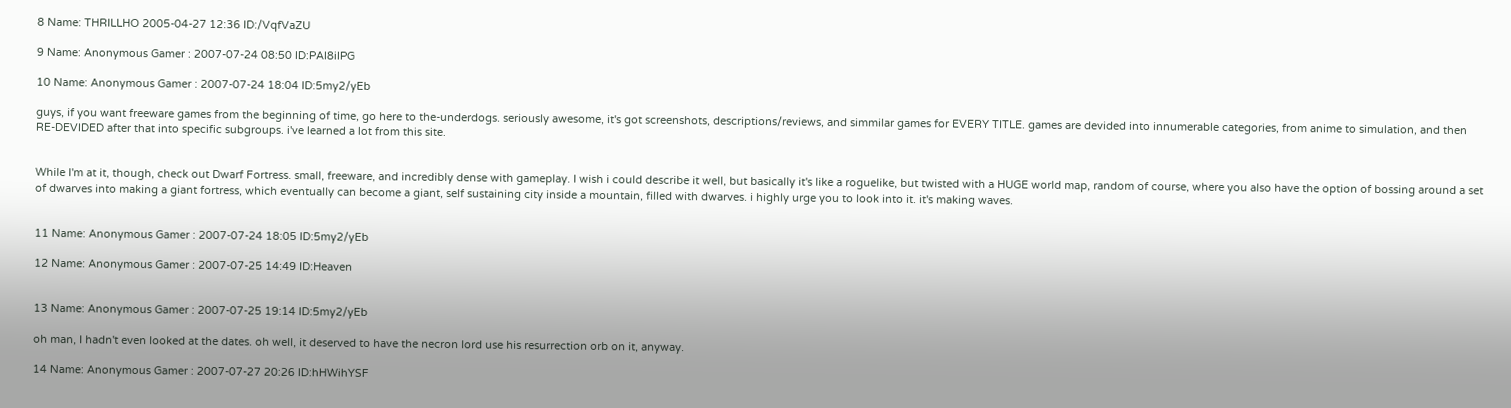8 Name: THRILLHO 2005-04-27 12:36 ID:/VqfVaZU

9 Name: Anonymous Gamer : 2007-07-24 08:50 ID:PAI8iIPG

10 Name: Anonymous Gamer : 2007-07-24 18:04 ID:5my2/yEb

guys, if you want freeware games from the beginning of time, go here to the-underdogs. seriously awesome, it's got screenshots, descriptions/reviews, and simmilar games for EVERY TITLE. games are devided into innumerable categories, from anime to simulation, and then RE-DEVIDED after that into specific subgroups. i've learned a lot from this site.


While I'm at it, though, check out Dwarf Fortress. small, freeware, and incredibly dense with gameplay. I wish i could describe it well, but basically it's like a roguelike, but twisted with a HUGE world map, random of course, where you also have the option of bossing around a set of dwarves into making a giant fortress, which eventually can become a giant, self sustaining city inside a mountain, filled with dwarves. i highly urge you to look into it. it's making waves.


11 Name: Anonymous Gamer : 2007-07-24 18:05 ID:5my2/yEb

12 Name: Anonymous Gamer : 2007-07-25 14:49 ID:Heaven


13 Name: Anonymous Gamer : 2007-07-25 19:14 ID:5my2/yEb

oh man, I hadn't even looked at the dates. oh well, it deserved to have the necron lord use his resurrection orb on it, anyway.

14 Name: Anonymous Gamer : 2007-07-27 20:26 ID:hHWihYSF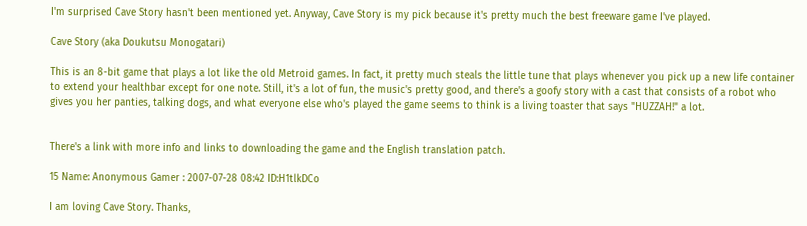I'm surprised Cave Story hasn't been mentioned yet. Anyway, Cave Story is my pick because it's pretty much the best freeware game I've played.

Cave Story (aka Doukutsu Monogatari)

This is an 8-bit game that plays a lot like the old Metroid games. In fact, it pretty much steals the little tune that plays whenever you pick up a new life container to extend your healthbar except for one note. Still, it's a lot of fun, the music's pretty good, and there's a goofy story with a cast that consists of a robot who gives you her panties, talking dogs, and what everyone else who's played the game seems to think is a living toaster that says "HUZZAH!" a lot.


There's a link with more info and links to downloading the game and the English translation patch.

15 Name: Anonymous Gamer : 2007-07-28 08:42 ID:H1tlkDCo

I am loving Cave Story. Thanks,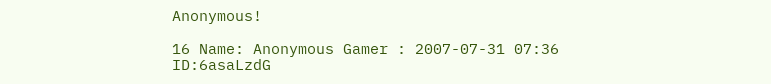Anonymous!

16 Name: Anonymous Gamer : 2007-07-31 07:36 ID:6asaLzdG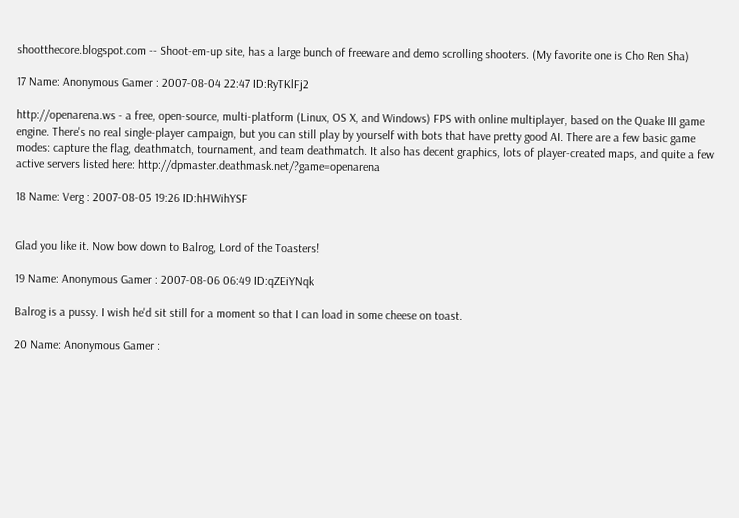shootthecore.blogspot.com -- Shoot-em-up site, has a large bunch of freeware and demo scrolling shooters. (My favorite one is Cho Ren Sha)

17 Name: Anonymous Gamer : 2007-08-04 22:47 ID:RyTKlFj2

http://openarena.ws - a free, open-source, multi-platform (Linux, OS X, and Windows) FPS with online multiplayer, based on the Quake III game engine. There's no real single-player campaign, but you can still play by yourself with bots that have pretty good AI. There are a few basic game modes: capture the flag, deathmatch, tournament, and team deathmatch. It also has decent graphics, lots of player-created maps, and quite a few active servers listed here: http://dpmaster.deathmask.net/?game=openarena

18 Name: Verg : 2007-08-05 19:26 ID:hHWihYSF


Glad you like it. Now bow down to Balrog, Lord of the Toasters!

19 Name: Anonymous Gamer : 2007-08-06 06:49 ID:qZEiYNqk

Balrog is a pussy. I wish he'd sit still for a moment so that I can load in some cheese on toast.

20 Name: Anonymous Gamer :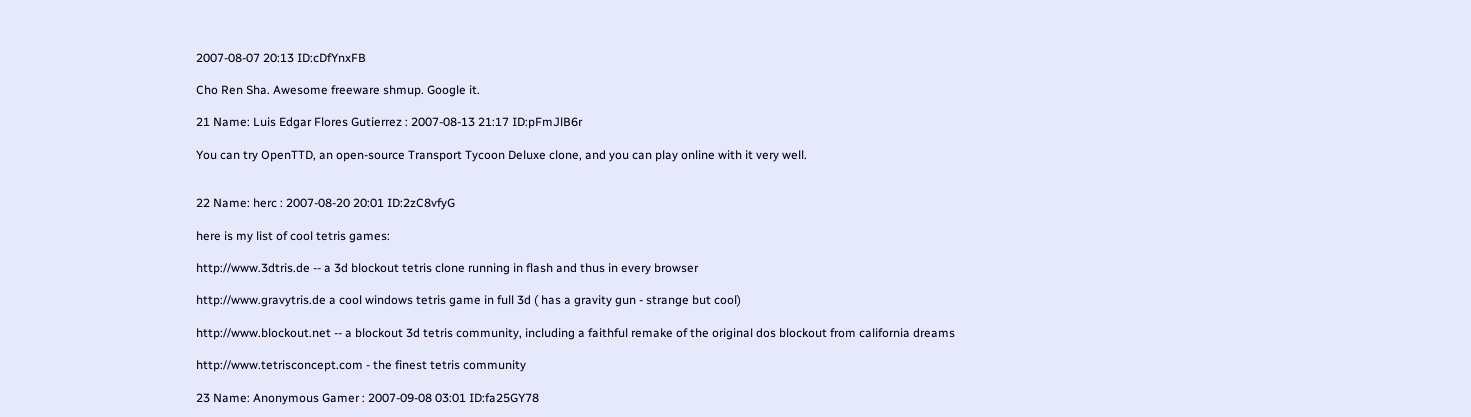2007-08-07 20:13 ID:cDfYnxFB

Cho Ren Sha. Awesome freeware shmup. Google it.

21 Name: Luis Edgar Flores Gutierrez : 2007-08-13 21:17 ID:pFmJlB6r

You can try OpenTTD, an open-source Transport Tycoon Deluxe clone, and you can play online with it very well.


22 Name: herc : 2007-08-20 20:01 ID:2zC8vfyG

here is my list of cool tetris games:

http://www.3dtris.de -- a 3d blockout tetris clone running in flash and thus in every browser

http://www.gravytris.de a cool windows tetris game in full 3d ( has a gravity gun - strange but cool)

http://www.blockout.net -- a blockout 3d tetris community, including a faithful remake of the original dos blockout from california dreams

http://www.tetrisconcept.com - the finest tetris community

23 Name: Anonymous Gamer : 2007-09-08 03:01 ID:fa25GY78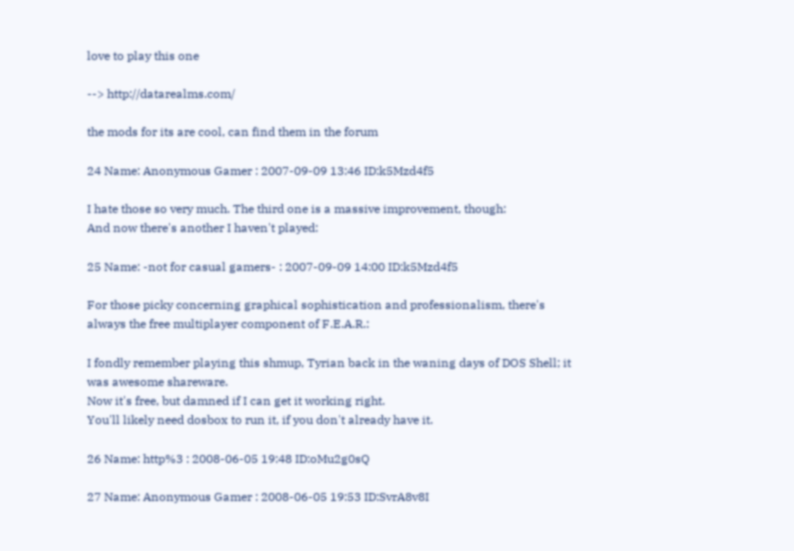love to play this one

--> http://datarealms.com/

the mods for its are cool, can find them in the forum

24 Name: Anonymous Gamer : 2007-09-09 13:46 ID:k5Mzd4f5

I hate those so very much. The third one is a massive improvement, though:
And now there's another I haven't played:

25 Name: -not for casual gamers- : 2007-09-09 14:00 ID:k5Mzd4f5

For those picky concerning graphical sophistication and professionalism, there's always the free multiplayer component of F.E.A.R.:

I fondly remember playing this shmup, Tyrian back in the waning days of DOS Shell; it was awesome shareware.
Now it's free, but damned if I can get it working right.
You'll likely need dosbox to run it, if you don't already have it.

26 Name: http%3 : 2008-06-05 19:48 ID:oMu2g0sQ

27 Name: Anonymous Gamer : 2008-06-05 19:53 ID:SvrA8v8I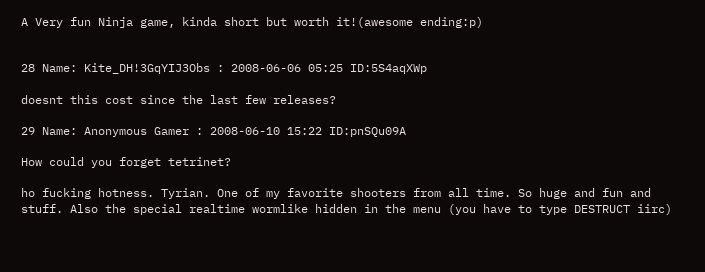A Very fun Ninja game, kinda short but worth it!(awesome ending:p)


28 Name: Kite_DH!3GqYIJ3Obs : 2008-06-06 05:25 ID:5S4aqXWp

doesnt this cost since the last few releases?

29 Name: Anonymous Gamer : 2008-06-10 15:22 ID:pnSQu09A

How could you forget tetrinet?

ho fucking hotness. Tyrian. One of my favorite shooters from all time. So huge and fun and stuff. Also the special realtime wormlike hidden in the menu (you have to type DESTRUCT iirc)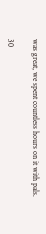was great, we spent countless hours on it with pals.

30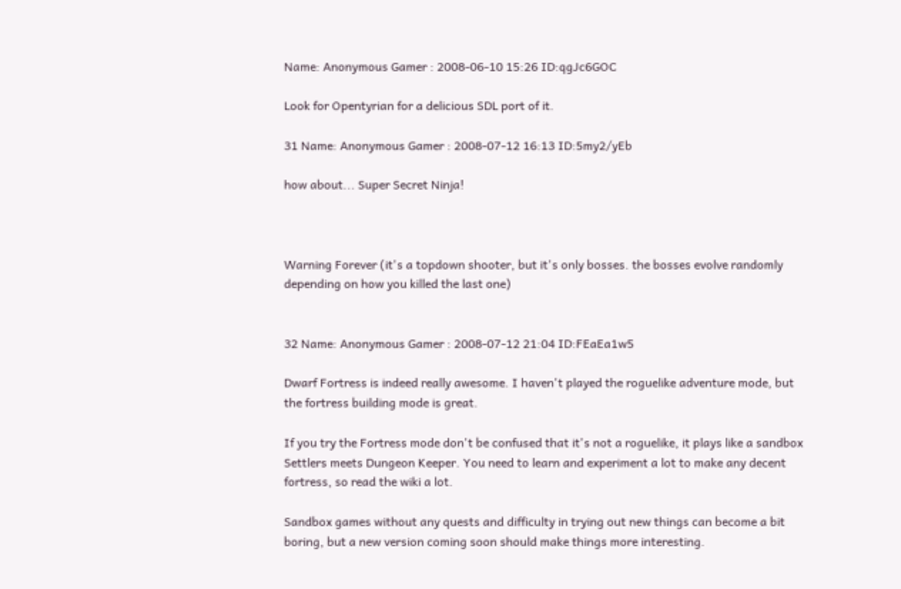Name: Anonymous Gamer : 2008-06-10 15:26 ID:qgJc6GOC

Look for Opentyrian for a delicious SDL port of it.

31 Name: Anonymous Gamer : 2008-07-12 16:13 ID:5my2/yEb

how about... Super Secret Ninja!



Warning Forever (it's a topdown shooter, but it's only bosses. the bosses evolve randomly depending on how you killed the last one)


32 Name: Anonymous Gamer : 2008-07-12 21:04 ID:FEaEa1w5

Dwarf Fortress is indeed really awesome. I haven't played the roguelike adventure mode, but the fortress building mode is great.

If you try the Fortress mode don't be confused that it's not a roguelike, it plays like a sandbox Settlers meets Dungeon Keeper. You need to learn and experiment a lot to make any decent fortress, so read the wiki a lot.

Sandbox games without any quests and difficulty in trying out new things can become a bit boring, but a new version coming soon should make things more interesting.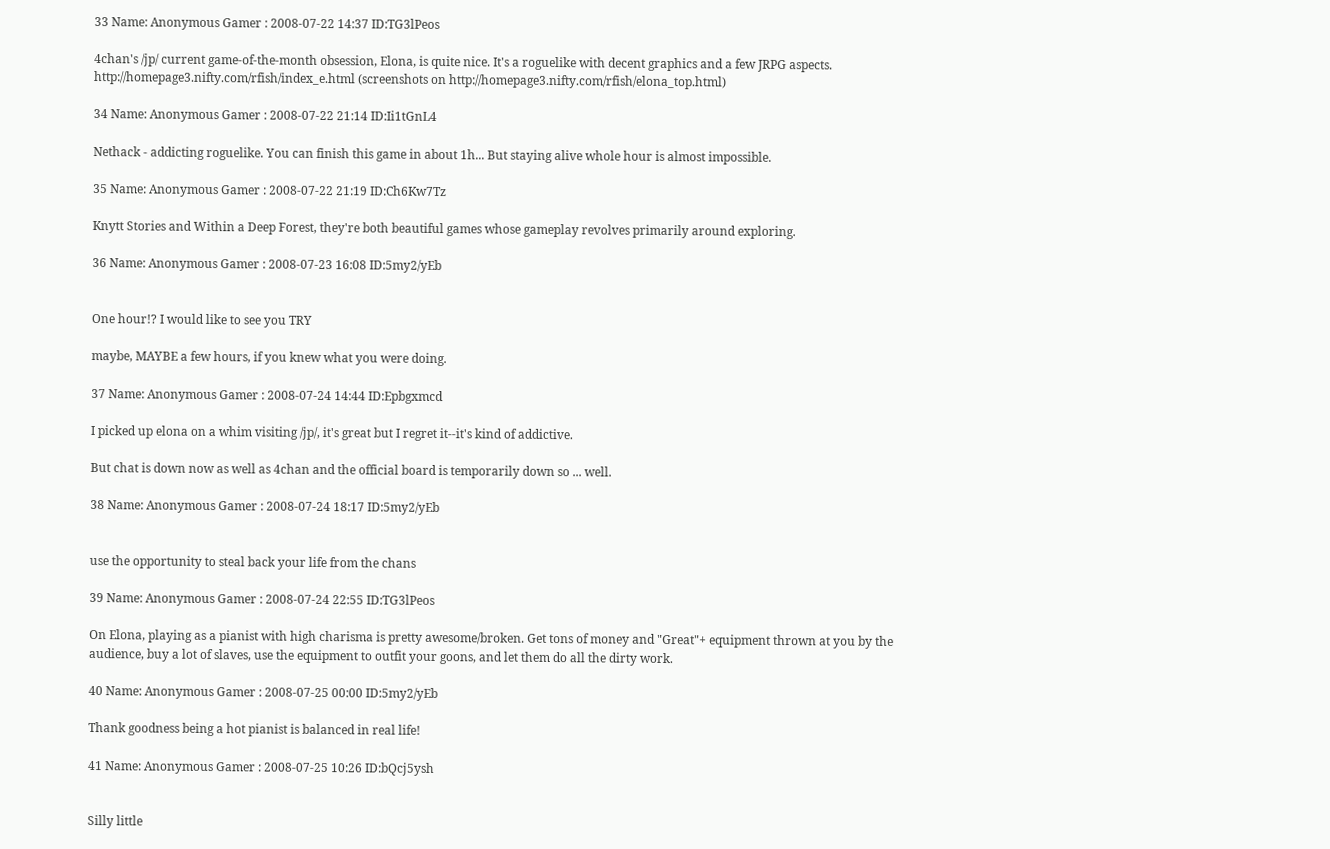33 Name: Anonymous Gamer : 2008-07-22 14:37 ID:TG3lPeos

4chan's /jp/ current game-of-the-month obsession, Elona, is quite nice. It's a roguelike with decent graphics and a few JRPG aspects. http://homepage3.nifty.com/rfish/index_e.html (screenshots on http://homepage3.nifty.com/rfish/elona_top.html)

34 Name: Anonymous Gamer : 2008-07-22 21:14 ID:Ii1tGnL4

Nethack - addicting roguelike. You can finish this game in about 1h... But staying alive whole hour is almost impossible.

35 Name: Anonymous Gamer : 2008-07-22 21:19 ID:Ch6Kw7Tz

Knytt Stories and Within a Deep Forest, they're both beautiful games whose gameplay revolves primarily around exploring.

36 Name: Anonymous Gamer : 2008-07-23 16:08 ID:5my2/yEb


One hour!? I would like to see you TRY

maybe, MAYBE a few hours, if you knew what you were doing.

37 Name: Anonymous Gamer : 2008-07-24 14:44 ID:Epbgxmcd

I picked up elona on a whim visiting /jp/, it's great but I regret it--it's kind of addictive.

But chat is down now as well as 4chan and the official board is temporarily down so ... well.

38 Name: Anonymous Gamer : 2008-07-24 18:17 ID:5my2/yEb


use the opportunity to steal back your life from the chans

39 Name: Anonymous Gamer : 2008-07-24 22:55 ID:TG3lPeos

On Elona, playing as a pianist with high charisma is pretty awesome/broken. Get tons of money and "Great"+ equipment thrown at you by the audience, buy a lot of slaves, use the equipment to outfit your goons, and let them do all the dirty work.

40 Name: Anonymous Gamer : 2008-07-25 00:00 ID:5my2/yEb

Thank goodness being a hot pianist is balanced in real life!

41 Name: Anonymous Gamer : 2008-07-25 10:26 ID:bQcj5ysh


Silly little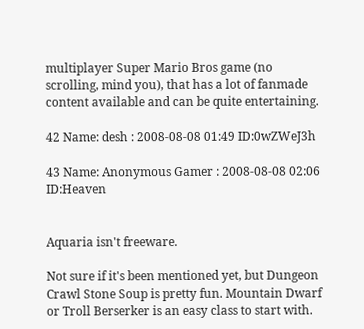multiplayer Super Mario Bros game (no scrolling, mind you), that has a lot of fanmade content available and can be quite entertaining.

42 Name: desh : 2008-08-08 01:49 ID:0wZWeJ3h

43 Name: Anonymous Gamer : 2008-08-08 02:06 ID:Heaven


Aquaria isn't freeware.

Not sure if it's been mentioned yet, but Dungeon Crawl Stone Soup is pretty fun. Mountain Dwarf or Troll Berserker is an easy class to start with.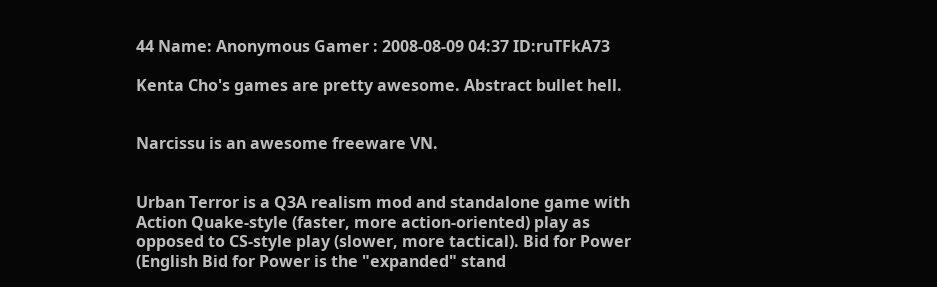44 Name: Anonymous Gamer : 2008-08-09 04:37 ID:ruTFkA73

Kenta Cho's games are pretty awesome. Abstract bullet hell.


Narcissu is an awesome freeware VN.


Urban Terror is a Q3A realism mod and standalone game with Action Quake-style (faster, more action-oriented) play as opposed to CS-style play (slower, more tactical). Bid for Power (English Bid for Power is the "expanded" stand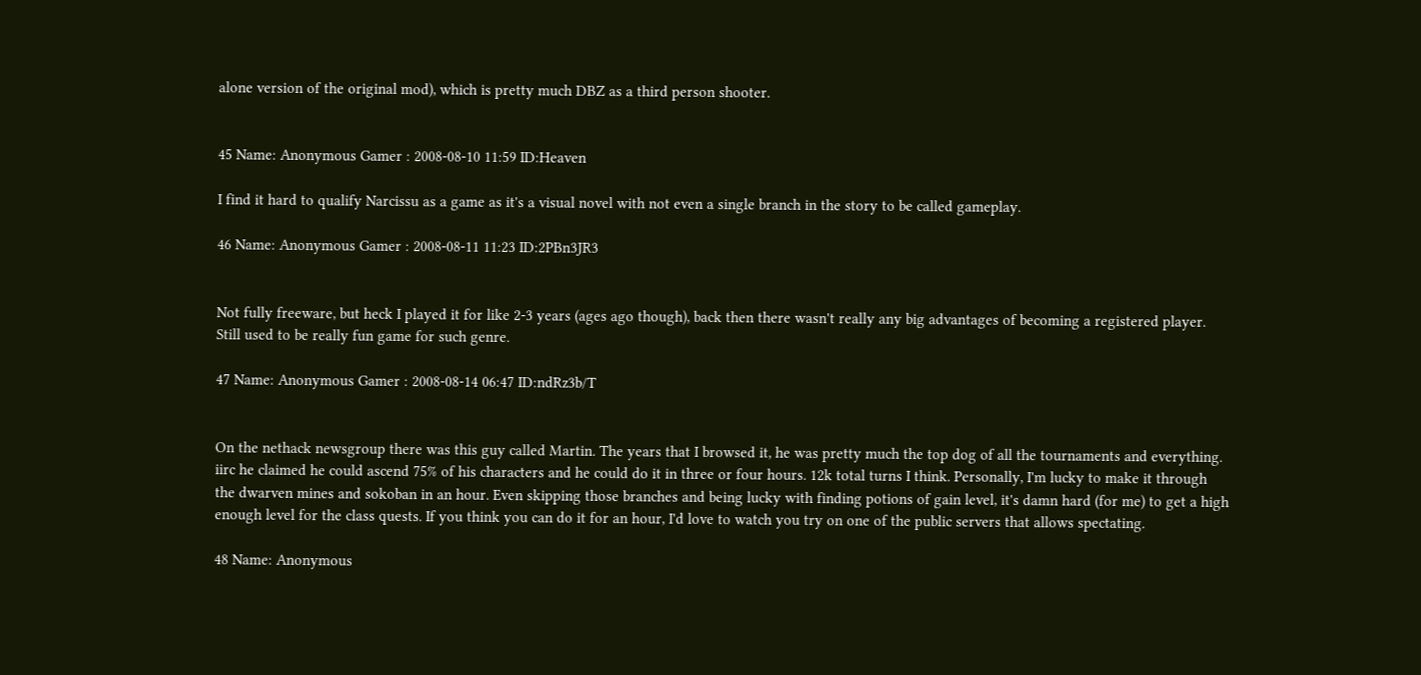alone version of the original mod), which is pretty much DBZ as a third person shooter.


45 Name: Anonymous Gamer : 2008-08-10 11:59 ID:Heaven

I find it hard to qualify Narcissu as a game as it's a visual novel with not even a single branch in the story to be called gameplay.

46 Name: Anonymous Gamer : 2008-08-11 11:23 ID:2PBn3JR3


Not fully freeware, but heck I played it for like 2-3 years (ages ago though), back then there wasn't really any big advantages of becoming a registered player. Still used to be really fun game for such genre.

47 Name: Anonymous Gamer : 2008-08-14 06:47 ID:ndRz3b/T


On the nethack newsgroup there was this guy called Martin. The years that I browsed it, he was pretty much the top dog of all the tournaments and everything. iirc he claimed he could ascend 75% of his characters and he could do it in three or four hours. 12k total turns I think. Personally, I'm lucky to make it through the dwarven mines and sokoban in an hour. Even skipping those branches and being lucky with finding potions of gain level, it's damn hard (for me) to get a high enough level for the class quests. If you think you can do it for an hour, I'd love to watch you try on one of the public servers that allows spectating.

48 Name: Anonymous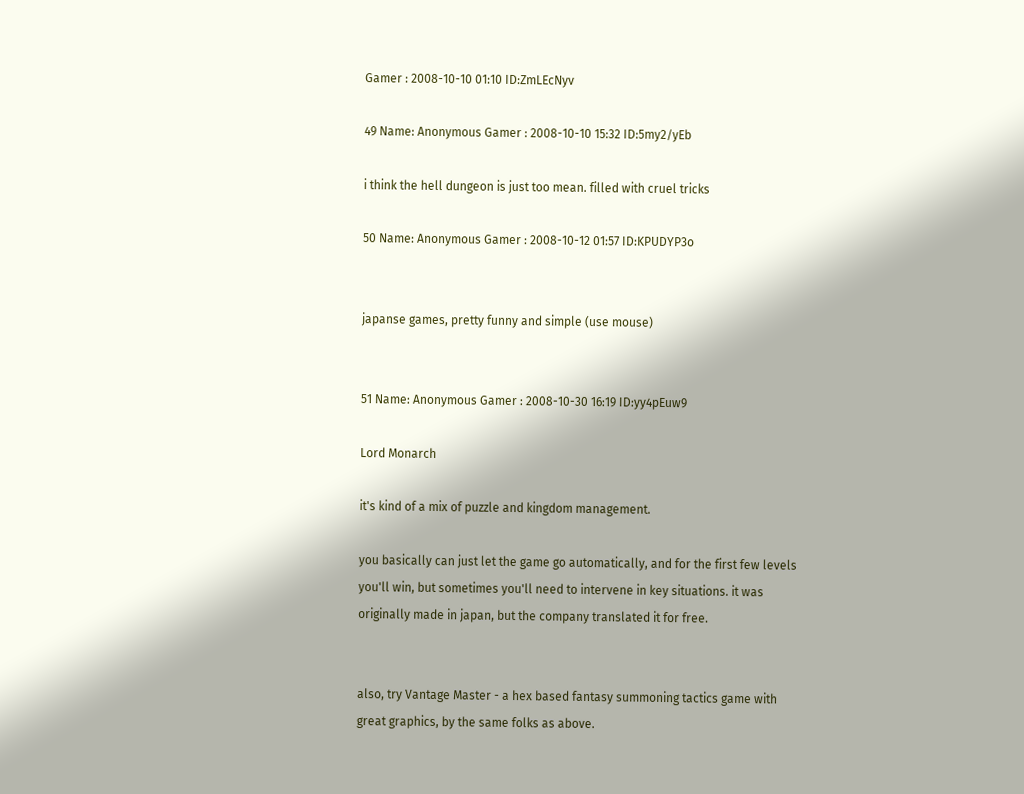Gamer : 2008-10-10 01:10 ID:ZmLEcNyv

49 Name: Anonymous Gamer : 2008-10-10 15:32 ID:5my2/yEb

i think the hell dungeon is just too mean. filled with cruel tricks

50 Name: Anonymous Gamer : 2008-10-12 01:57 ID:KPUDYP3o


japanse games, pretty funny and simple (use mouse)


51 Name: Anonymous Gamer : 2008-10-30 16:19 ID:yy4pEuw9

Lord Monarch

it's kind of a mix of puzzle and kingdom management.

you basically can just let the game go automatically, and for the first few levels you'll win, but sometimes you'll need to intervene in key situations. it was originally made in japan, but the company translated it for free.


also, try Vantage Master - a hex based fantasy summoning tactics game with great graphics, by the same folks as above.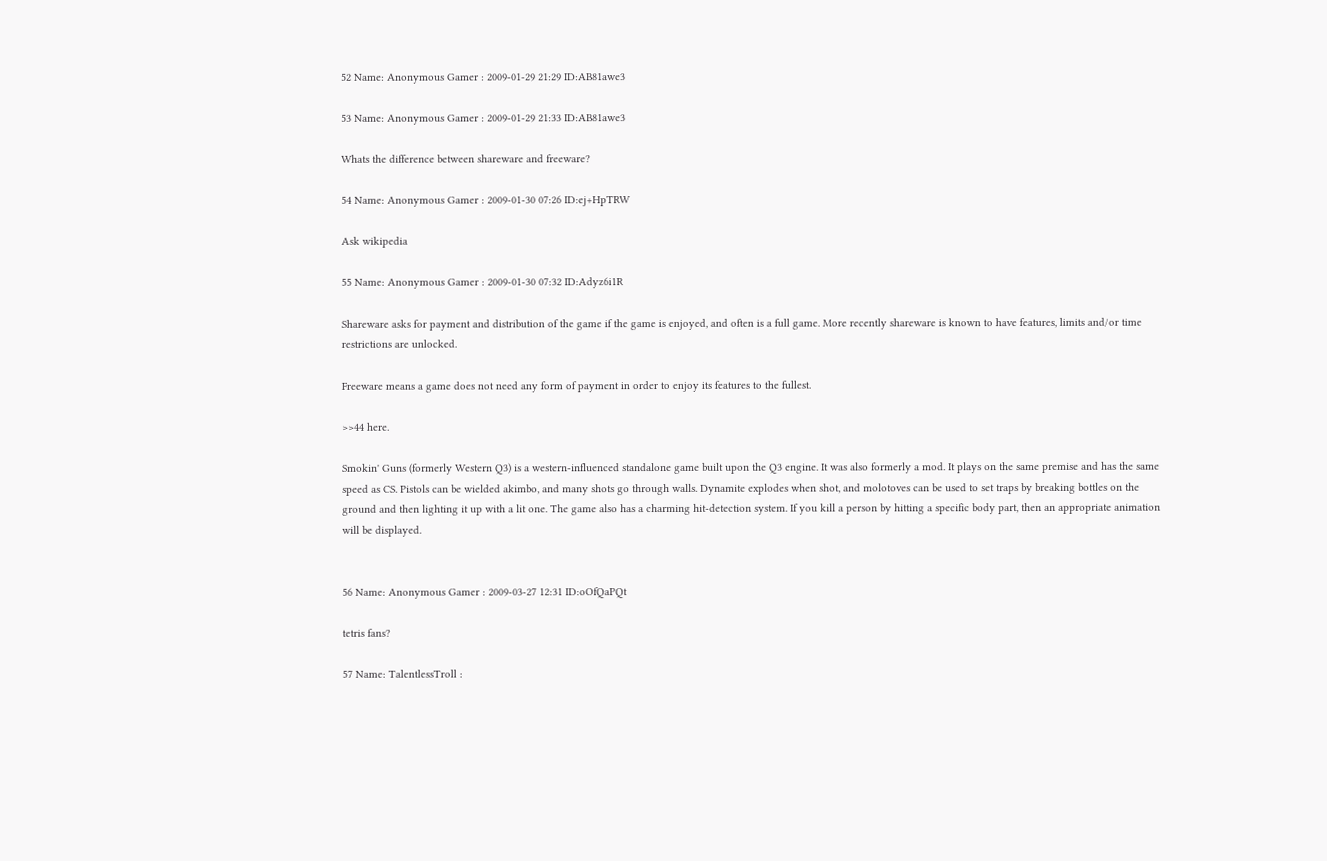52 Name: Anonymous Gamer : 2009-01-29 21:29 ID:AB81awe3

53 Name: Anonymous Gamer : 2009-01-29 21:33 ID:AB81awe3

Whats the difference between shareware and freeware?

54 Name: Anonymous Gamer : 2009-01-30 07:26 ID:ej+HpTRW

Ask wikipedia

55 Name: Anonymous Gamer : 2009-01-30 07:32 ID:Adyz6i1R

Shareware asks for payment and distribution of the game if the game is enjoyed, and often is a full game. More recently shareware is known to have features, limits and/or time restrictions are unlocked.

Freeware means a game does not need any form of payment in order to enjoy its features to the fullest.

>>44 here.

Smokin' Guns (formerly Western Q3) is a western-influenced standalone game built upon the Q3 engine. It was also formerly a mod. It plays on the same premise and has the same speed as CS. Pistols can be wielded akimbo, and many shots go through walls. Dynamite explodes when shot, and molotoves can be used to set traps by breaking bottles on the ground and then lighting it up with a lit one. The game also has a charming hit-detection system. If you kill a person by hitting a specific body part, then an appropriate animation will be displayed.


56 Name: Anonymous Gamer : 2009-03-27 12:31 ID:oOfQaPQt

tetris fans?

57 Name: TalentlessTroll :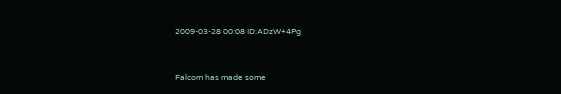2009-03-28 00:08 ID:ADzW+4Pg


Falcom has made some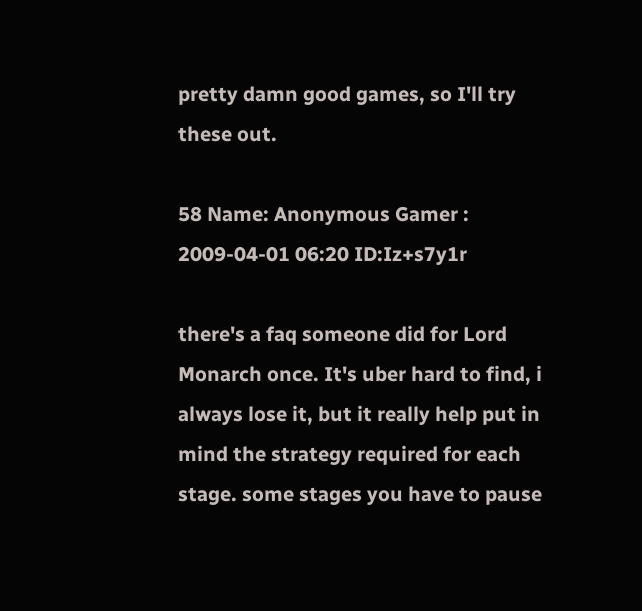pretty damn good games, so I'll try these out.

58 Name: Anonymous Gamer : 2009-04-01 06:20 ID:Iz+s7y1r

there's a faq someone did for Lord Monarch once. It's uber hard to find, i always lose it, but it really help put in mind the strategy required for each stage. some stages you have to pause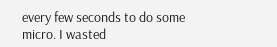every few seconds to do some micro. I wasted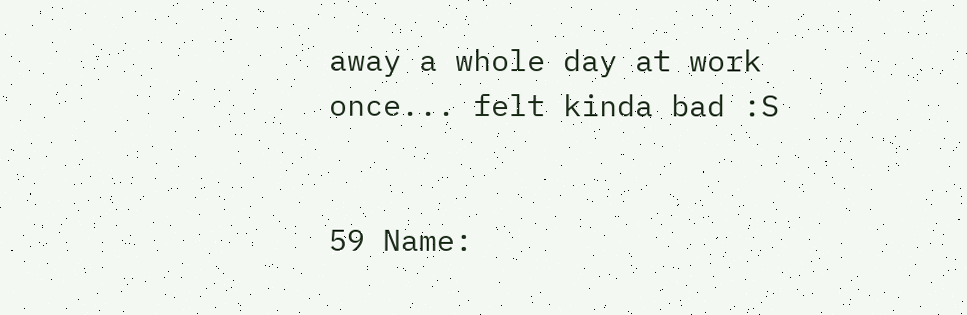away a whole day at work once... felt kinda bad :S


59 Name: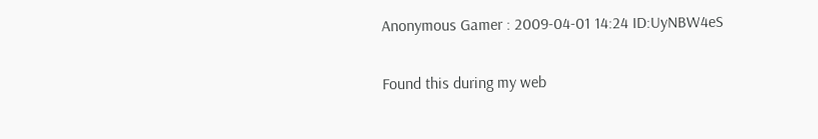Anonymous Gamer : 2009-04-01 14:24 ID:UyNBW4eS

Found this during my web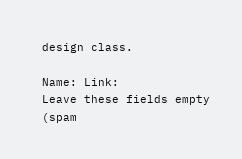design class.

Name: Link:
Leave these fields empty (spam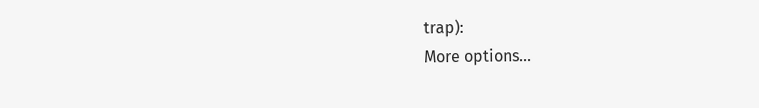trap):
More options...